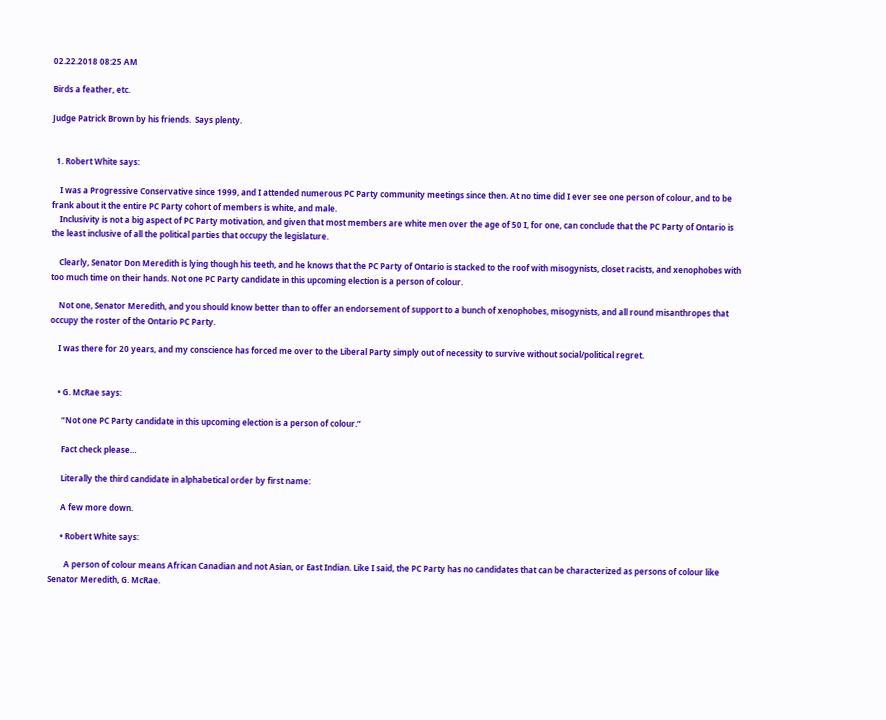02.22.2018 08:25 AM

Birds a feather, etc.

Judge Patrick Brown by his friends.  Says plenty.


  1. Robert White says:

    I was a Progressive Conservative since 1999, and I attended numerous PC Party community meetings since then. At no time did I ever see one person of colour, and to be frank about it the entire PC Party cohort of members is white, and male.
    Inclusivity is not a big aspect of PC Party motivation, and given that most members are white men over the age of 50 I, for one, can conclude that the PC Party of Ontario is the least inclusive of all the political parties that occupy the legislature.

    Clearly, Senator Don Meredith is lying though his teeth, and he knows that the PC Party of Ontario is stacked to the roof with misogynists, closet racists, and xenophobes with too much time on their hands. Not one PC Party candidate in this upcoming election is a person of colour.

    Not one, Senator Meredith, and you should know better than to offer an endorsement of support to a bunch of xenophobes, misogynists, and all round misanthropes that occupy the roster of the Ontario PC Party.

    I was there for 20 years, and my conscience has forced me over to the Liberal Party simply out of necessity to survive without social/political regret.


    • G. McRae says:

      “Not one PC Party candidate in this upcoming election is a person of colour.”

      Fact check please…

      Literally the third candidate in alphabetical order by first name:

      A few more down.

      • Robert White says:

        A person of colour means African Canadian and not Asian, or East Indian. Like I said, the PC Party has no candidates that can be characterized as persons of colour like Senator Meredith, G. McRae.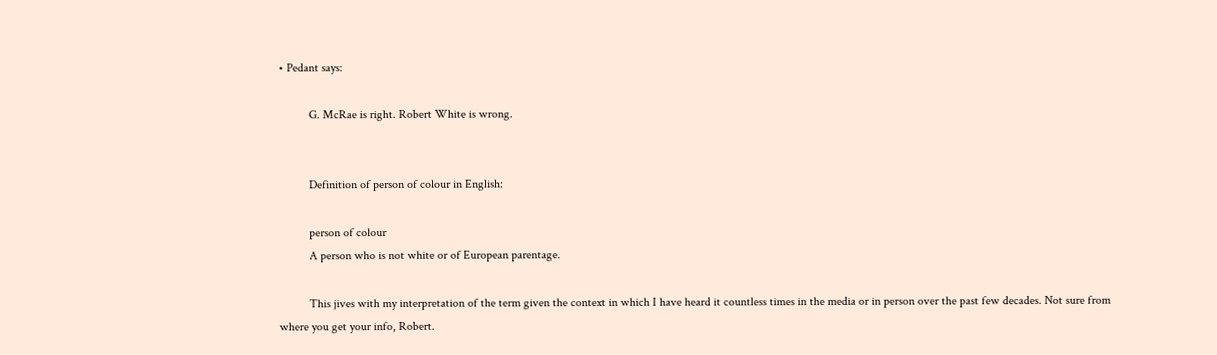• Pedant says:

          G. McRae is right. Robert White is wrong.


          Definition of person of colour in English:

          person of colour
          A person who is not white or of European parentage.

          This jives with my interpretation of the term given the context in which I have heard it countless times in the media or in person over the past few decades. Not sure from where you get your info, Robert.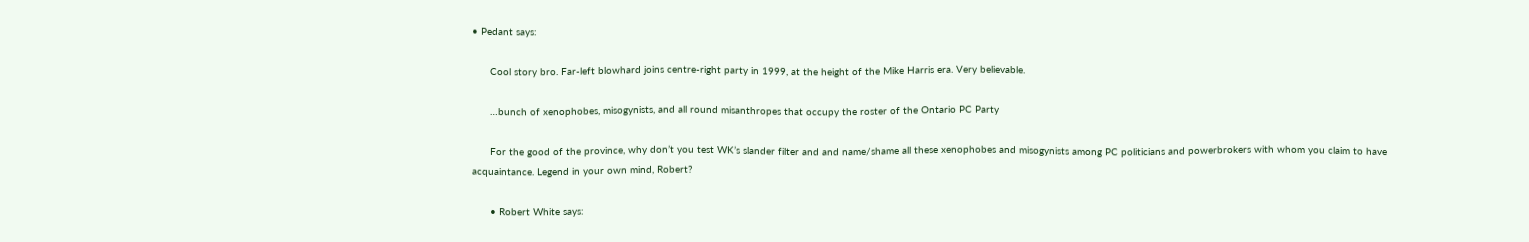• Pedant says:

      Cool story bro. Far-left blowhard joins centre-right party in 1999, at the height of the Mike Harris era. Very believable.

      …bunch of xenophobes, misogynists, and all round misanthropes that occupy the roster of the Ontario PC Party

      For the good of the province, why don’t you test WK’s slander filter and and name/shame all these xenophobes and misogynists among PC politicians and powerbrokers with whom you claim to have acquaintance. Legend in your own mind, Robert?

      • Robert White says: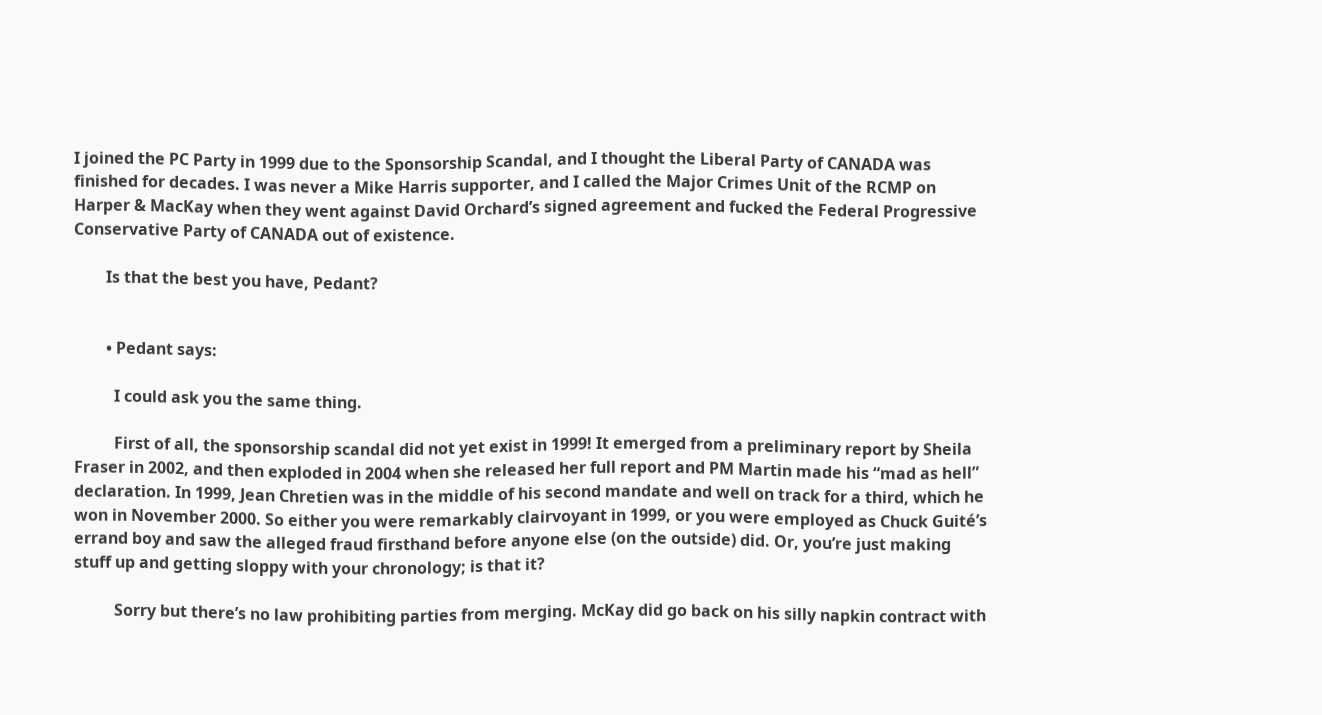I joined the PC Party in 1999 due to the Sponsorship Scandal, and I thought the Liberal Party of CANADA was finished for decades. I was never a Mike Harris supporter, and I called the Major Crimes Unit of the RCMP on Harper & MacKay when they went against David Orchard’s signed agreement and fucked the Federal Progressive Conservative Party of CANADA out of existence.

        Is that the best you have, Pedant?


        • Pedant says:

          I could ask you the same thing.

          First of all, the sponsorship scandal did not yet exist in 1999! It emerged from a preliminary report by Sheila Fraser in 2002, and then exploded in 2004 when she released her full report and PM Martin made his “mad as hell” declaration. In 1999, Jean Chretien was in the middle of his second mandate and well on track for a third, which he won in November 2000. So either you were remarkably clairvoyant in 1999, or you were employed as Chuck Guité’s errand boy and saw the alleged fraud firsthand before anyone else (on the outside) did. Or, you’re just making stuff up and getting sloppy with your chronology; is that it?

          Sorry but there’s no law prohibiting parties from merging. McKay did go back on his silly napkin contract with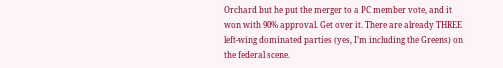Orchard but he put the merger to a PC member vote, and it won with 90% approval. Get over it. There are already THREE left-wing dominated parties (yes, I’m including the Greens) on the federal scene.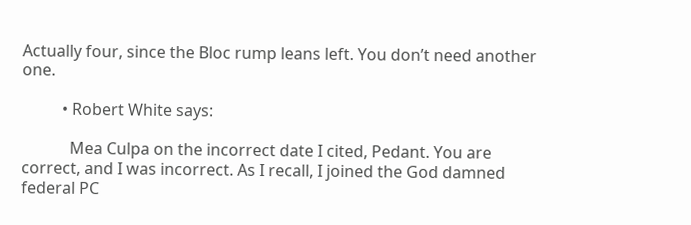Actually four, since the Bloc rump leans left. You don’t need another one.

          • Robert White says:

            Mea Culpa on the incorrect date I cited, Pedant. You are correct, and I was incorrect. As I recall, I joined the God damned federal PC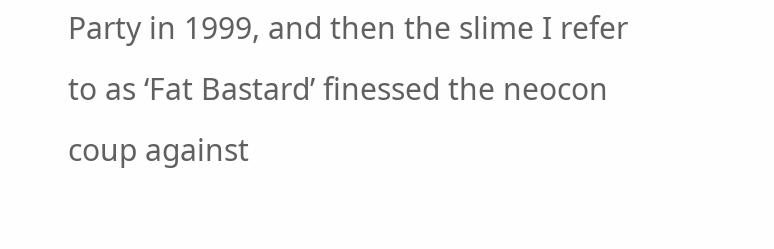Party in 1999, and then the slime I refer to as ‘Fat Bastard’ finessed the neocon coup against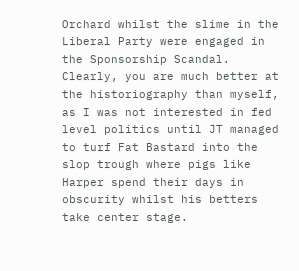Orchard whilst the slime in the Liberal Party were engaged in the Sponsorship Scandal. Clearly, you are much better at the historiography than myself, as I was not interested in fed level politics until JT managed to turf Fat Bastard into the slop trough where pigs like Harper spend their days in obscurity whilst his betters take center stage.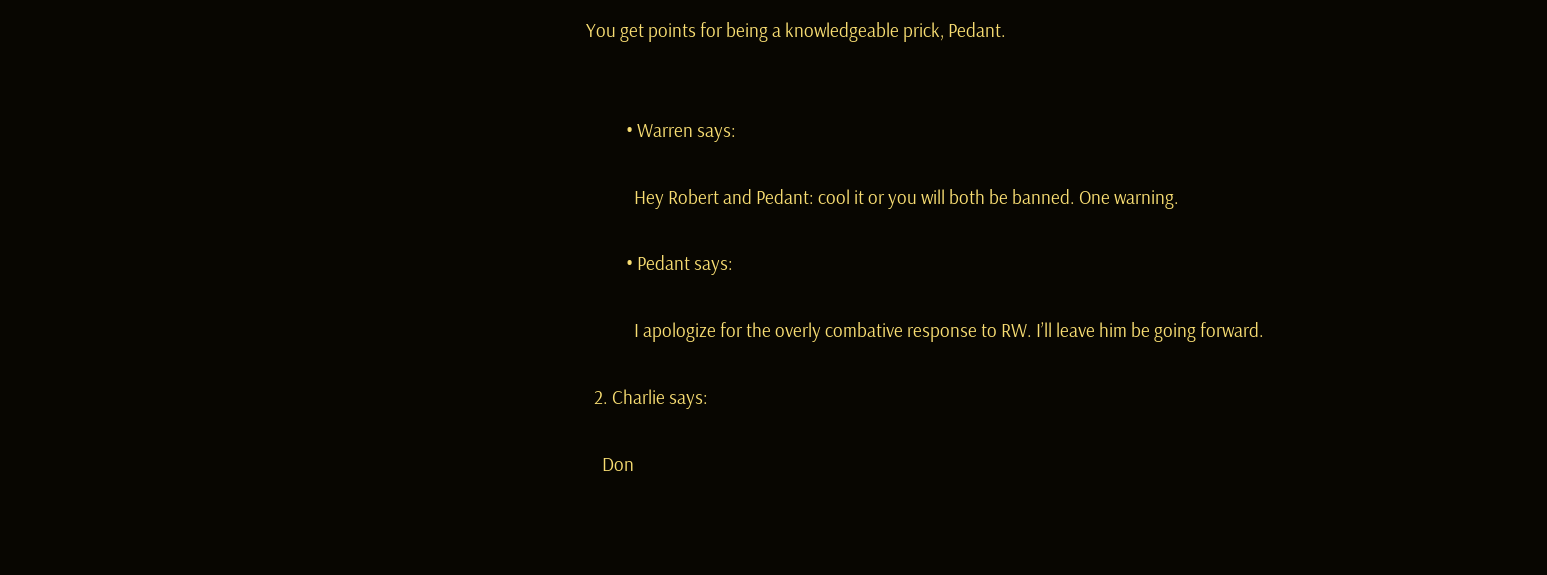You get points for being a knowledgeable prick, Pedant.


          • Warren says:

            Hey Robert and Pedant: cool it or you will both be banned. One warning.

          • Pedant says:

            I apologize for the overly combative response to RW. I’ll leave him be going forward.

  2. Charlie says:

    Don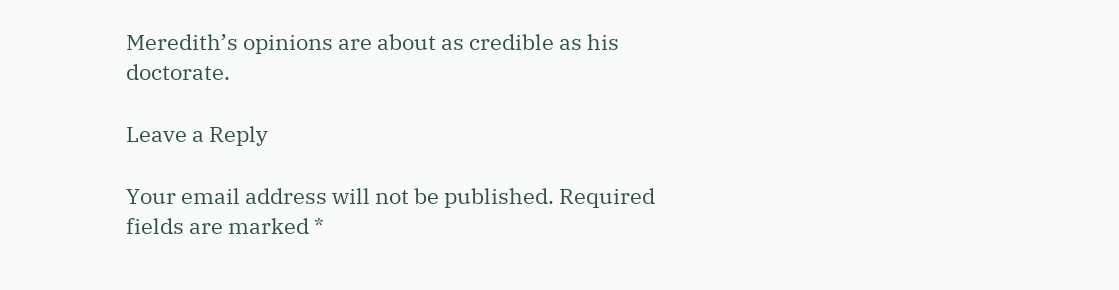Meredith’s opinions are about as credible as his doctorate.

Leave a Reply

Your email address will not be published. Required fields are marked *